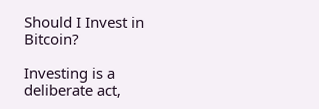Should I Invest in Bitcoin?

Investing is a deliberate act,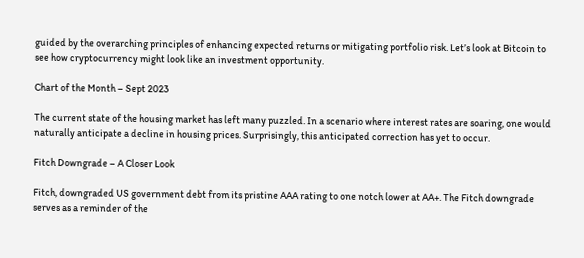guided by the overarching principles of enhancing expected returns or mitigating portfolio risk. Let’s look at Bitcoin to see how cryptocurrency might look like an investment opportunity.

Chart of the Month – Sept 2023

The current state of the housing market has left many puzzled. In a scenario where interest rates are soaring, one would naturally anticipate a decline in housing prices. Surprisingly, this anticipated correction has yet to occur.

Fitch Downgrade – A Closer Look

Fitch, downgraded US government debt from its pristine AAA rating to one notch lower at AA+. The Fitch downgrade serves as a reminder of the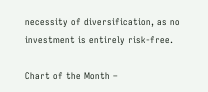necessity of diversification, as no investment is entirely risk-free.

Chart of the Month –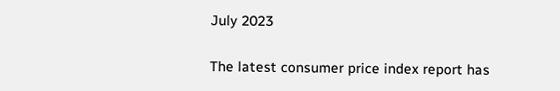July 2023

The latest consumer price index report has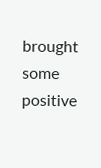brought some positive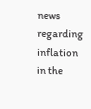news regarding inflation in the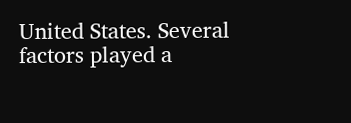United States. Several factors played a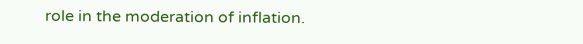role in the moderation of inflation.